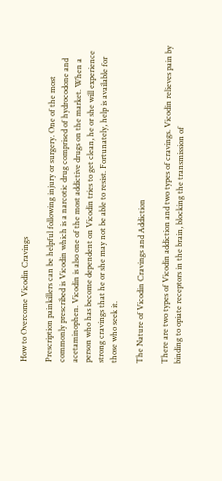How to Overcome Vicodin Cravings

Prescription painkillers can be helpful following injury or surgery. One of the most commonly prescribed is Vicodin which is a narcotic drug comprised of hydrocodone and acetaminophen. Vicodin is also one of the most addictive drugs on the market. When a person who has become dependent on Vicodin tries to get clean, he or she will experience strong cravings that he or she may not be able to resist. Fortunately, help is available for those who seek it.

The Nature of Vicodin Cravings and Addiction

There are two types of Vicodin addiction and two types of cravings. Vicodin relieves pain by binding to opiate receptors in the brain, blocking the transmission of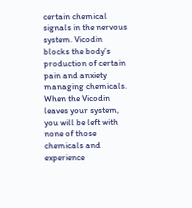certain chemical signals in the nervous system. Vicodin blocks the body’s production of certain pain and anxiety managing chemicals. When the Vicodin leaves your system, you will be left with none of those chemicals and experience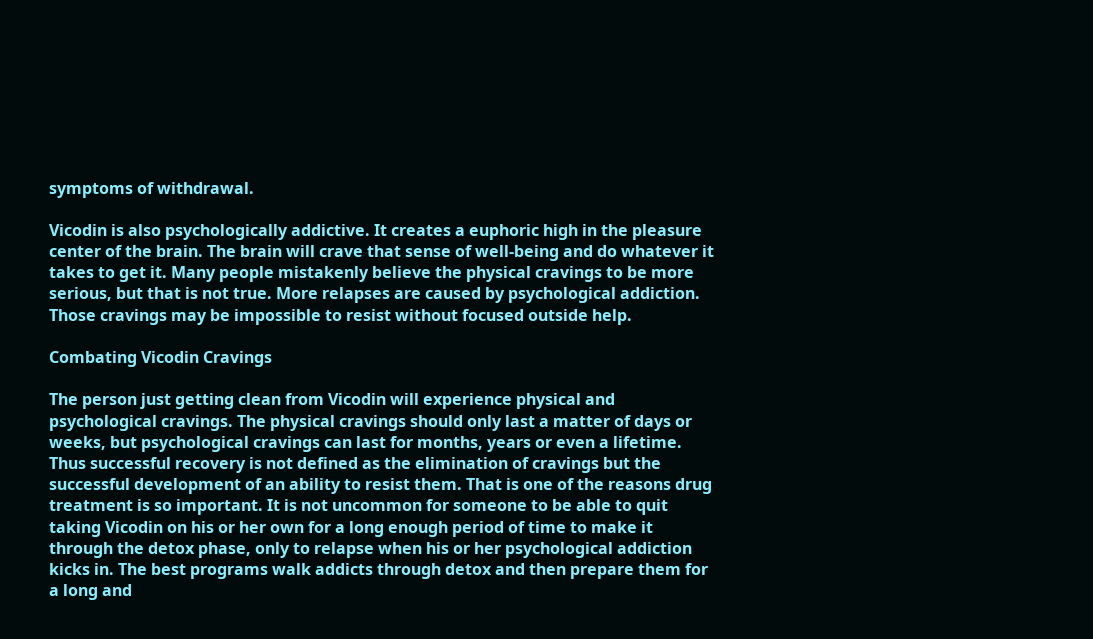symptoms of withdrawal.

Vicodin is also psychologically addictive. It creates a euphoric high in the pleasure center of the brain. The brain will crave that sense of well-being and do whatever it takes to get it. Many people mistakenly believe the physical cravings to be more serious, but that is not true. More relapses are caused by psychological addiction. Those cravings may be impossible to resist without focused outside help.

Combating Vicodin Cravings

The person just getting clean from Vicodin will experience physical and psychological cravings. The physical cravings should only last a matter of days or weeks, but psychological cravings can last for months, years or even a lifetime. Thus successful recovery is not defined as the elimination of cravings but the successful development of an ability to resist them. That is one of the reasons drug treatment is so important. It is not uncommon for someone to be able to quit taking Vicodin on his or her own for a long enough period of time to make it through the detox phase, only to relapse when his or her psychological addiction kicks in. The best programs walk addicts through detox and then prepare them for a long and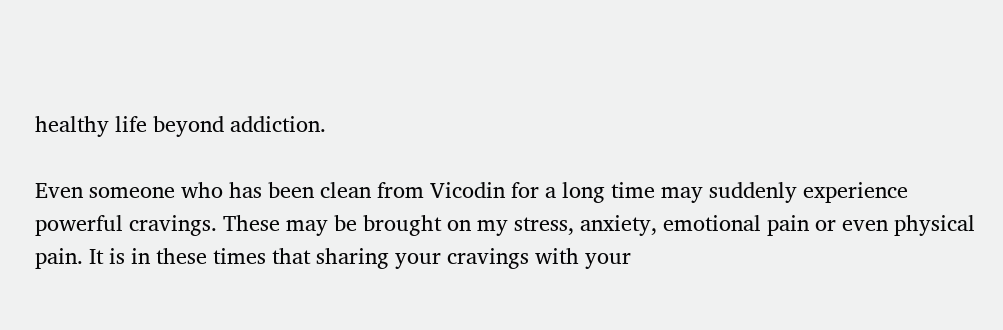healthy life beyond addiction.

Even someone who has been clean from Vicodin for a long time may suddenly experience  powerful cravings. These may be brought on my stress, anxiety, emotional pain or even physical pain. It is in these times that sharing your cravings with your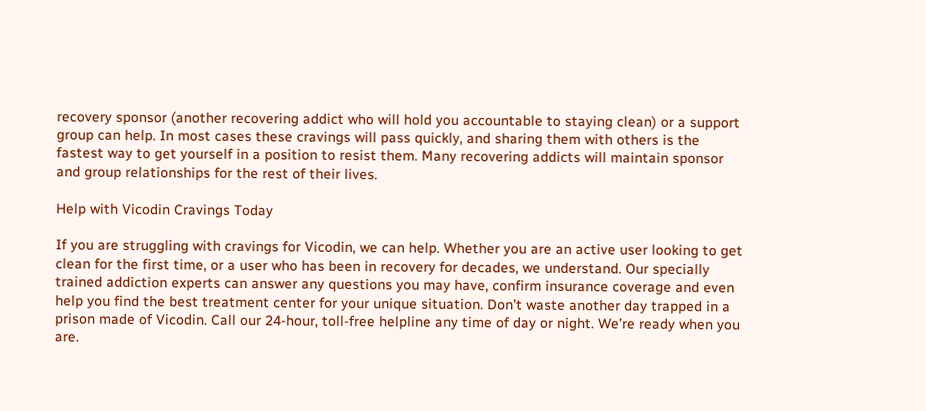recovery sponsor (another recovering addict who will hold you accountable to staying clean) or a support group can help. In most cases these cravings will pass quickly, and sharing them with others is the fastest way to get yourself in a position to resist them. Many recovering addicts will maintain sponsor and group relationships for the rest of their lives.

Help with Vicodin Cravings Today

If you are struggling with cravings for Vicodin, we can help. Whether you are an active user looking to get clean for the first time, or a user who has been in recovery for decades, we understand. Our specially trained addiction experts can answer any questions you may have, confirm insurance coverage and even help you find the best treatment center for your unique situation. Don’t waste another day trapped in a prison made of Vicodin. Call our 24-hour, toll-free helpline any time of day or night. We’re ready when you are.